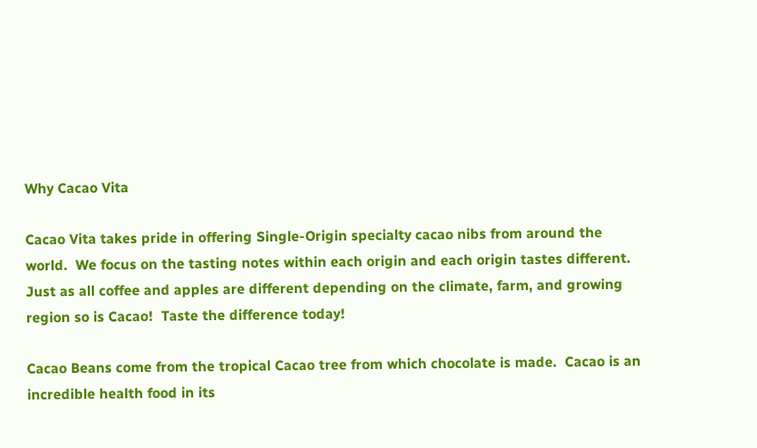Why Cacao Vita

Cacao Vita takes pride in offering Single-Origin specialty cacao nibs from around the world.  We focus on the tasting notes within each origin and each origin tastes different.  Just as all coffee and apples are different depending on the climate, farm, and growing region so is Cacao!  Taste the difference today!

Cacao Beans come from the tropical Cacao tree from which chocolate is made.  Cacao is an incredible health food in its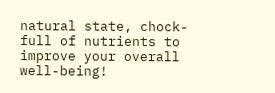natural state, chock-full of nutrients to improve your overall well-being!